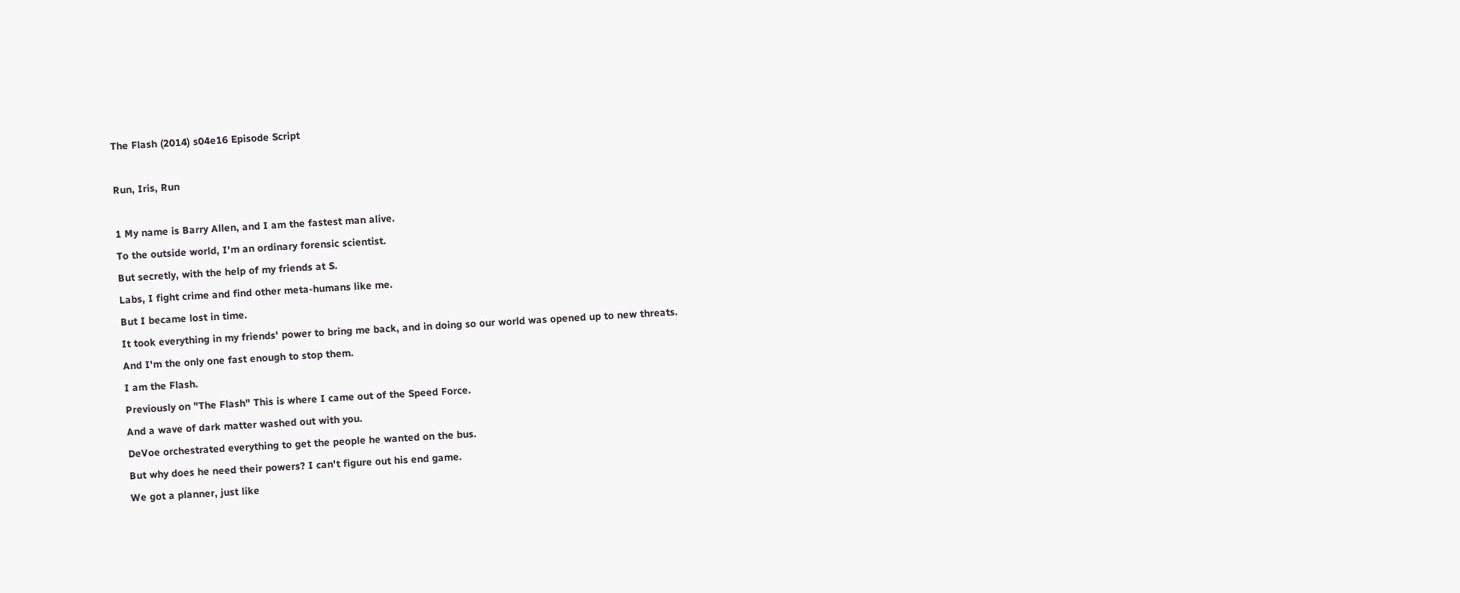The Flash (2014) s04e16 Episode Script

Run, Iris, Run

1 My name is Barry Allen, and I am the fastest man alive.
To the outside world, I'm an ordinary forensic scientist.
But secretly, with the help of my friends at S.
Labs, I fight crime and find other meta-humans like me.
But I became lost in time.
It took everything in my friends' power to bring me back, and in doing so our world was opened up to new threats.
And I'm the only one fast enough to stop them.
I am the Flash.
Previously on "The Flash" This is where I came out of the Speed Force.
And a wave of dark matter washed out with you.
DeVoe orchestrated everything to get the people he wanted on the bus.
But why does he need their powers? I can't figure out his end game.
We got a planner, just like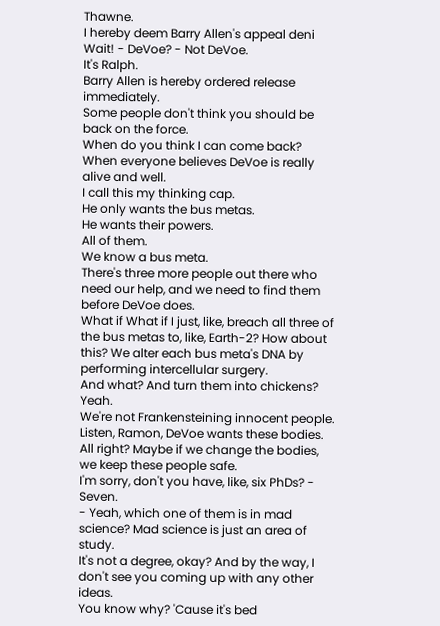Thawne.
I hereby deem Barry Allen's appeal deni Wait! - DeVoe? - Not DeVoe.
It's Ralph.
Barry Allen is hereby ordered release immediately.
Some people don't think you should be back on the force.
When do you think I can come back? When everyone believes DeVoe is really alive and well.
I call this my thinking cap.
He only wants the bus metas.
He wants their powers.
All of them.
We know a bus meta.
There's three more people out there who need our help, and we need to find them before DeVoe does.
What if What if I just, like, breach all three of the bus metas to, like, Earth-2? How about this? We alter each bus meta's DNA by performing intercellular surgery.
And what? And turn them into chickens? Yeah.
We're not Frankensteining innocent people.
Listen, Ramon, DeVoe wants these bodies.
All right? Maybe if we change the bodies, we keep these people safe.
I'm sorry, don't you have, like, six PhDs? - Seven.
- Yeah, which one of them is in mad science? Mad science is just an area of study.
It's not a degree, okay? And by the way, I don't see you coming up with any other ideas.
You know why? 'Cause it's bed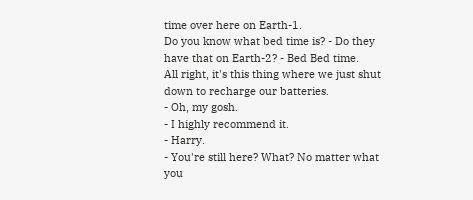time over here on Earth-1.
Do you know what bed time is? - Do they have that on Earth-2? - Bed Bed time.
All right, it's this thing where we just shut down to recharge our batteries.
- Oh, my gosh.
- I highly recommend it.
- Harry.
- You're still here? What? No matter what you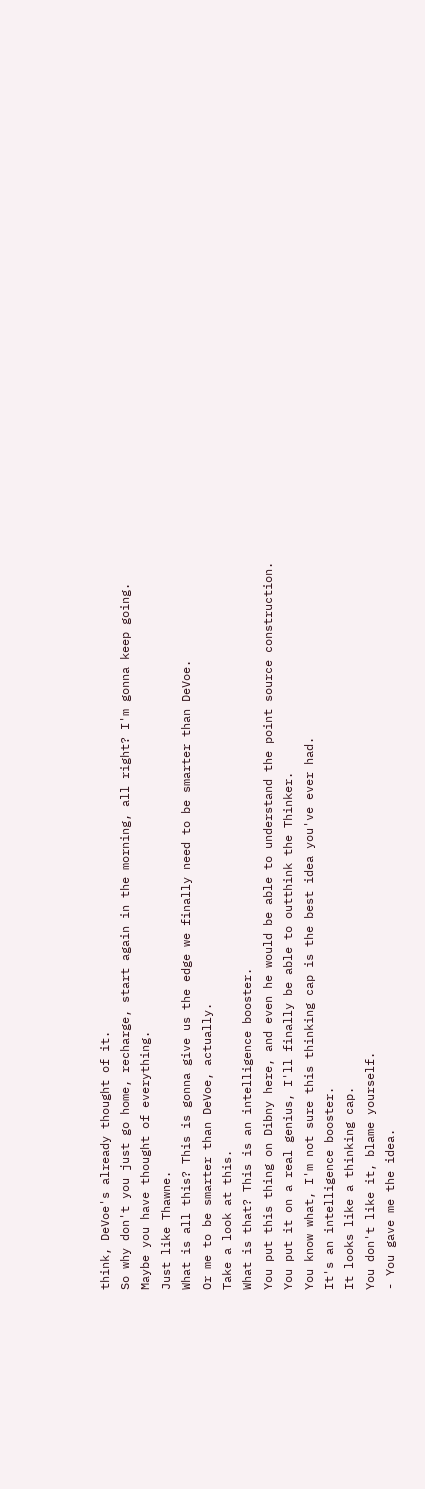think, DeVoe's already thought of it.
So why don't you just go home, recharge, start again in the morning, all right? I'm gonna keep going.
Maybe you have thought of everything.
Just like Thawne.
What is all this? This is gonna give us the edge we finally need to be smarter than DeVoe.
Or me to be smarter than DeVoe, actually.
Take a look at this.
What is that? This is an intelligence booster.
You put this thing on Dibny here, and even he would be able to understand the point source construction.
You put it on a real genius, I'll finally be able to outthink the Thinker.
You know what, I'm not sure this thinking cap is the best idea you've ever had.
It's an intelligence booster.
It looks like a thinking cap.
You don't like it, blame yourself.
- You gave me the idea.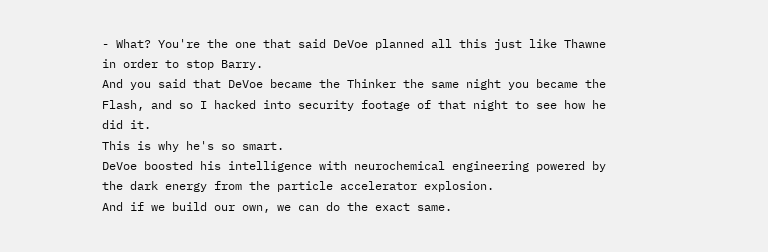- What? You're the one that said DeVoe planned all this just like Thawne in order to stop Barry.
And you said that DeVoe became the Thinker the same night you became the Flash, and so I hacked into security footage of that night to see how he did it.
This is why he's so smart.
DeVoe boosted his intelligence with neurochemical engineering powered by the dark energy from the particle accelerator explosion.
And if we build our own, we can do the exact same.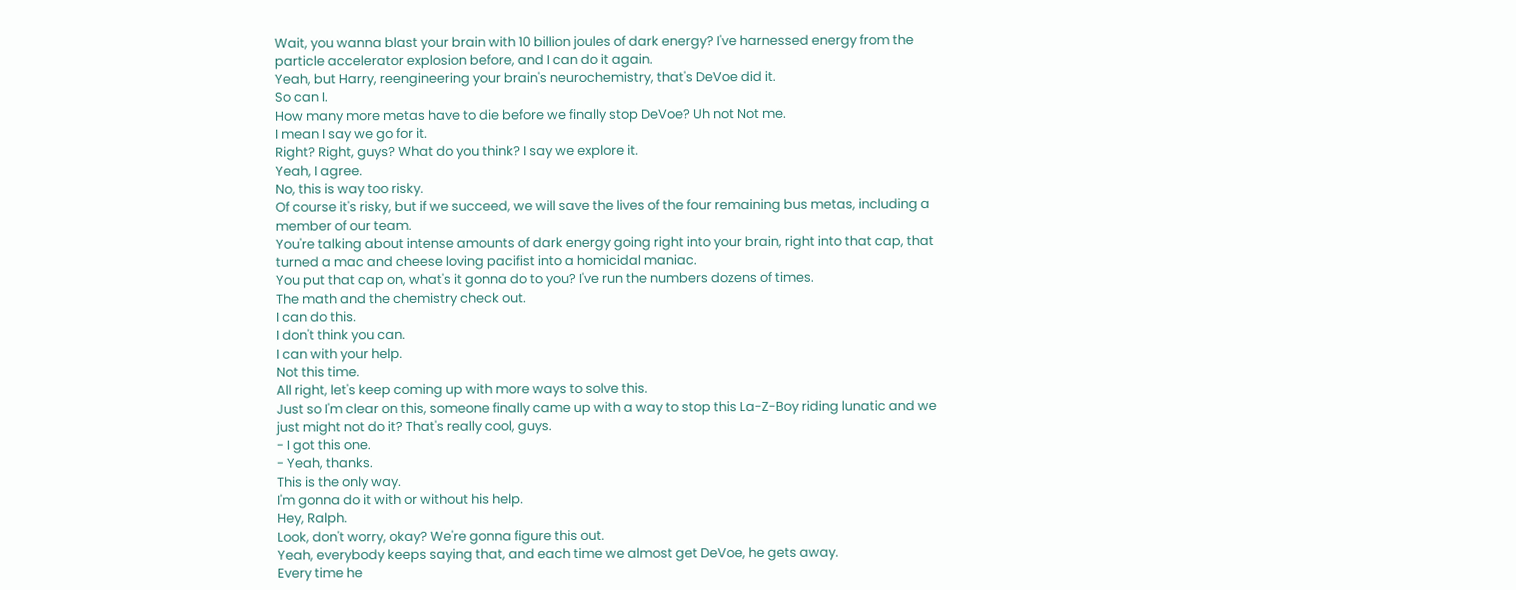Wait, you wanna blast your brain with 10 billion joules of dark energy? I've harnessed energy from the particle accelerator explosion before, and I can do it again.
Yeah, but Harry, reengineering your brain's neurochemistry, that's DeVoe did it.
So can I.
How many more metas have to die before we finally stop DeVoe? Uh not Not me.
I mean I say we go for it.
Right? Right, guys? What do you think? I say we explore it.
Yeah, I agree.
No, this is way too risky.
Of course it's risky, but if we succeed, we will save the lives of the four remaining bus metas, including a member of our team.
You're talking about intense amounts of dark energy going right into your brain, right into that cap, that turned a mac and cheese loving pacifist into a homicidal maniac.
You put that cap on, what's it gonna do to you? I've run the numbers dozens of times.
The math and the chemistry check out.
I can do this.
I don't think you can.
I can with your help.
Not this time.
All right, let's keep coming up with more ways to solve this.
Just so I'm clear on this, someone finally came up with a way to stop this La-Z-Boy riding lunatic and we just might not do it? That's really cool, guys.
- I got this one.
- Yeah, thanks.
This is the only way.
I'm gonna do it with or without his help.
Hey, Ralph.
Look, don't worry, okay? We're gonna figure this out.
Yeah, everybody keeps saying that, and each time we almost get DeVoe, he gets away.
Every time he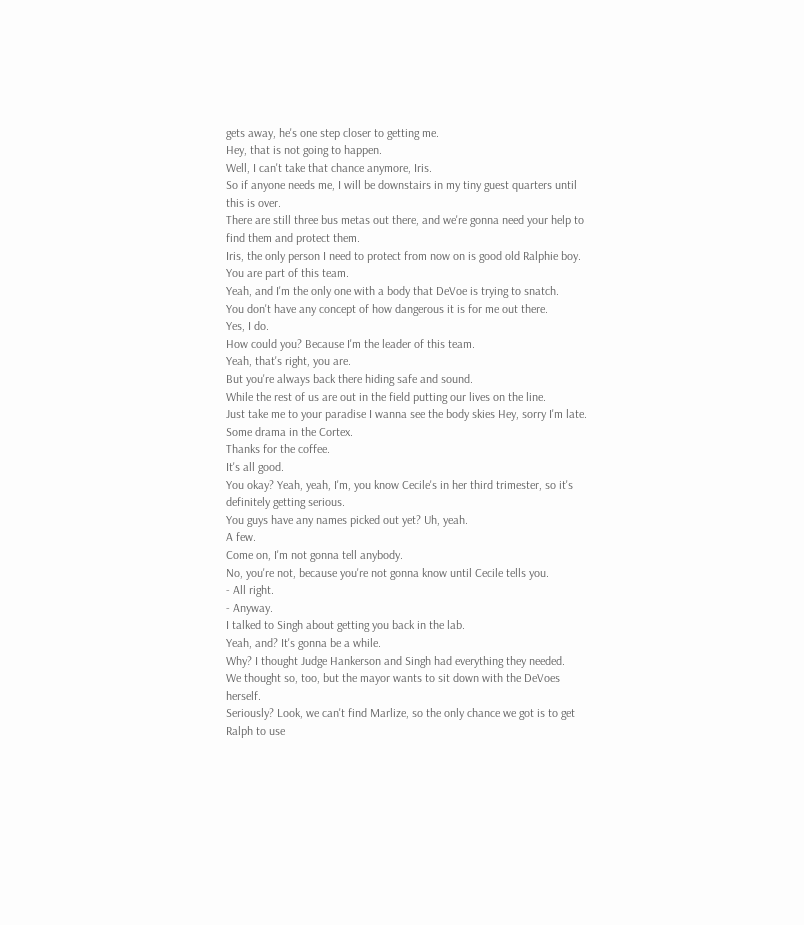gets away, he's one step closer to getting me.
Hey, that is not going to happen.
Well, I can't take that chance anymore, Iris.
So if anyone needs me, I will be downstairs in my tiny guest quarters until this is over.
There are still three bus metas out there, and we're gonna need your help to find them and protect them.
Iris, the only person I need to protect from now on is good old Ralphie boy.
You are part of this team.
Yeah, and I'm the only one with a body that DeVoe is trying to snatch.
You don't have any concept of how dangerous it is for me out there.
Yes, I do.
How could you? Because I'm the leader of this team.
Yeah, that's right, you are.
But you're always back there hiding safe and sound.
While the rest of us are out in the field putting our lives on the line.
Just take me to your paradise I wanna see the body skies Hey, sorry I'm late.
Some drama in the Cortex.
Thanks for the coffee.
It's all good.
You okay? Yeah, yeah, I'm, you know Cecile's in her third trimester, so it's definitely getting serious.
You guys have any names picked out yet? Uh, yeah.
A few.
Come on, I'm not gonna tell anybody.
No, you're not, because you're not gonna know until Cecile tells you.
- All right.
- Anyway.
I talked to Singh about getting you back in the lab.
Yeah, and? It's gonna be a while.
Why? I thought Judge Hankerson and Singh had everything they needed.
We thought so, too, but the mayor wants to sit down with the DeVoes herself.
Seriously? Look, we can't find Marlize, so the only chance we got is to get Ralph to use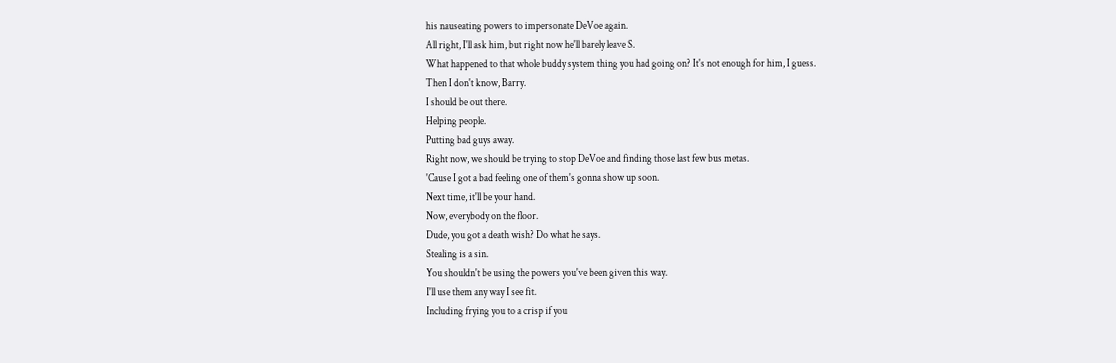his nauseating powers to impersonate DeVoe again.
All right, I'll ask him, but right now he'll barely leave S.
What happened to that whole buddy system thing you had going on? It's not enough for him, I guess.
Then I don't know, Barry.
I should be out there.
Helping people.
Putting bad guys away.
Right now, we should be trying to stop DeVoe and finding those last few bus metas.
'Cause I got a bad feeling one of them's gonna show up soon.
Next time, it'll be your hand.
Now, everybody on the floor.
Dude, you got a death wish? Do what he says.
Stealing is a sin.
You shouldn't be using the powers you've been given this way.
I'll use them any way I see fit.
Including frying you to a crisp if you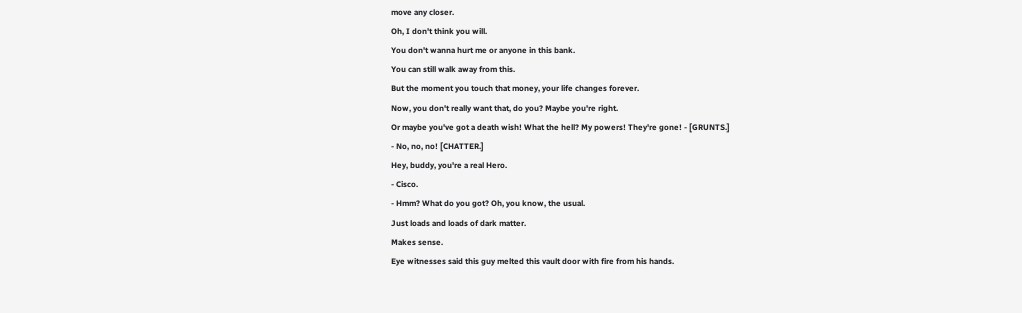move any closer.
Oh, I don't think you will.
You don't wanna hurt me or anyone in this bank.
You can still walk away from this.
But the moment you touch that money, your life changes forever.
Now, you don't really want that, do you? Maybe you're right.
Or maybe you've got a death wish! What the hell? My powers! They're gone! - [GRUNTS.]
- No, no, no! [CHATTER.]
Hey, buddy, you're a real Hero.
- Cisco.
- Hmm? What do you got? Oh, you know, the usual.
Just loads and loads of dark matter.
Makes sense.
Eye witnesses said this guy melted this vault door with fire from his hands.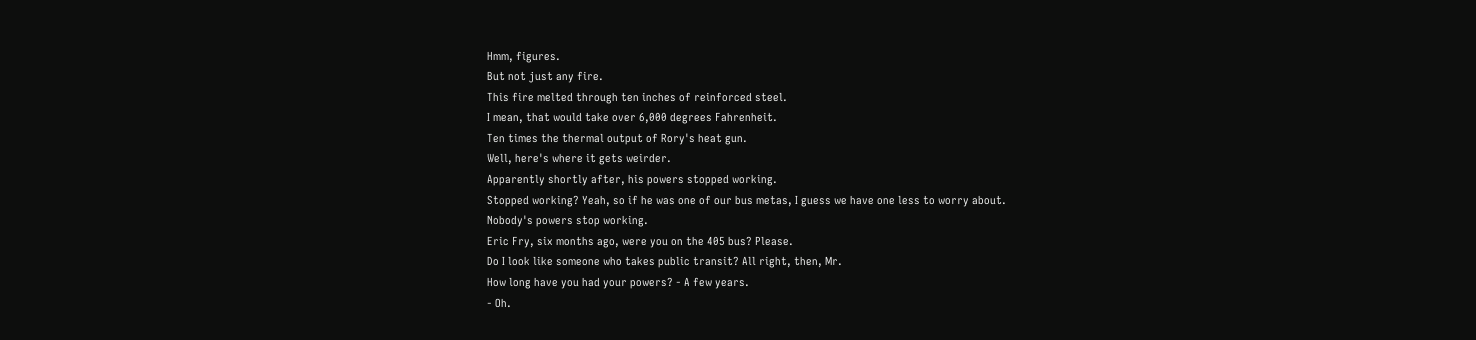Hmm, figures.
But not just any fire.
This fire melted through ten inches of reinforced steel.
I mean, that would take over 6,000 degrees Fahrenheit.
Ten times the thermal output of Rory's heat gun.
Well, here's where it gets weirder.
Apparently shortly after, his powers stopped working.
Stopped working? Yeah, so if he was one of our bus metas, I guess we have one less to worry about.
Nobody's powers stop working.
Eric Fry, six months ago, were you on the 405 bus? Please.
Do I look like someone who takes public transit? All right, then, Mr.
How long have you had your powers? - A few years.
- Oh.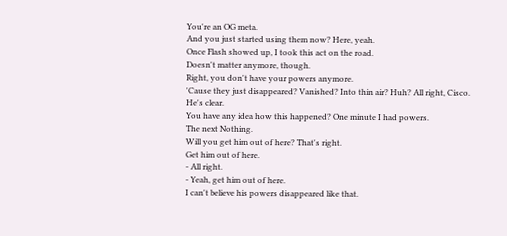You're an OG meta.
And you just started using them now? Here, yeah.
Once Flash showed up, I took this act on the road.
Doesn't matter anymore, though.
Right, you don't have your powers anymore.
'Cause they just disappeared? Vanished? Into thin air? Huh? All right, Cisco.
He's clear.
You have any idea how this happened? One minute I had powers.
The next Nothing.
Will you get him out of here? That's right.
Get him out of here.
- All right.
- Yeah, get him out of here.
I can't believe his powers disappeared like that.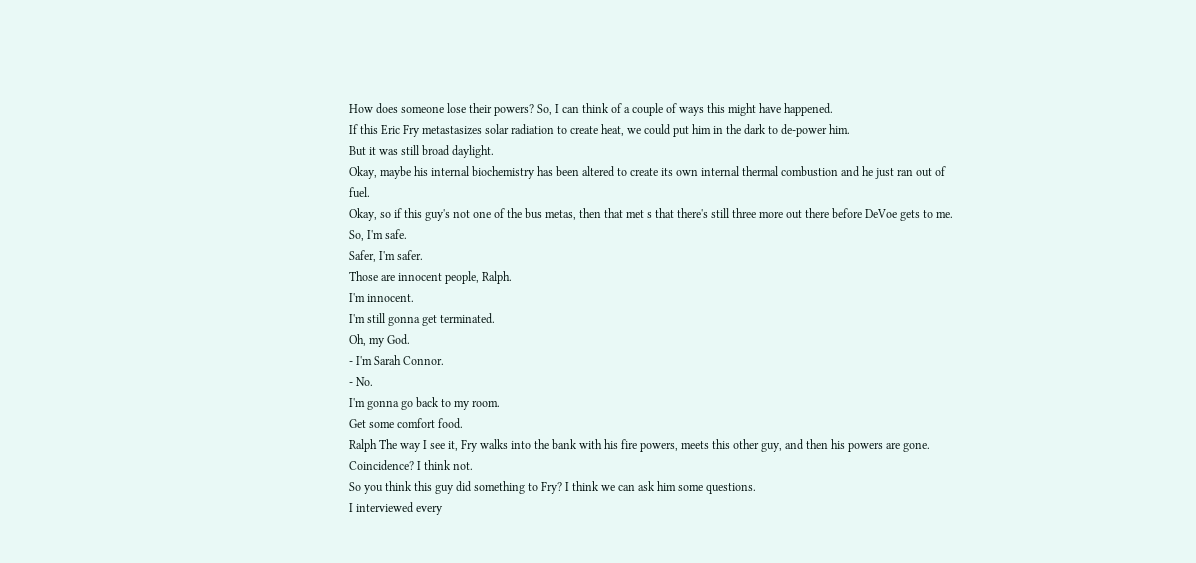How does someone lose their powers? So, I can think of a couple of ways this might have happened.
If this Eric Fry metastasizes solar radiation to create heat, we could put him in the dark to de-power him.
But it was still broad daylight.
Okay, maybe his internal biochemistry has been altered to create its own internal thermal combustion and he just ran out of fuel.
Okay, so if this guy's not one of the bus metas, then that met s that there's still three more out there before DeVoe gets to me.
So, I'm safe.
Safer, I'm safer.
Those are innocent people, Ralph.
I'm innocent.
I'm still gonna get terminated.
Oh, my God.
- I'm Sarah Connor.
- No.
I'm gonna go back to my room.
Get some comfort food.
Ralph The way I see it, Fry walks into the bank with his fire powers, meets this other guy, and then his powers are gone.
Coincidence? I think not.
So you think this guy did something to Fry? I think we can ask him some questions.
I interviewed every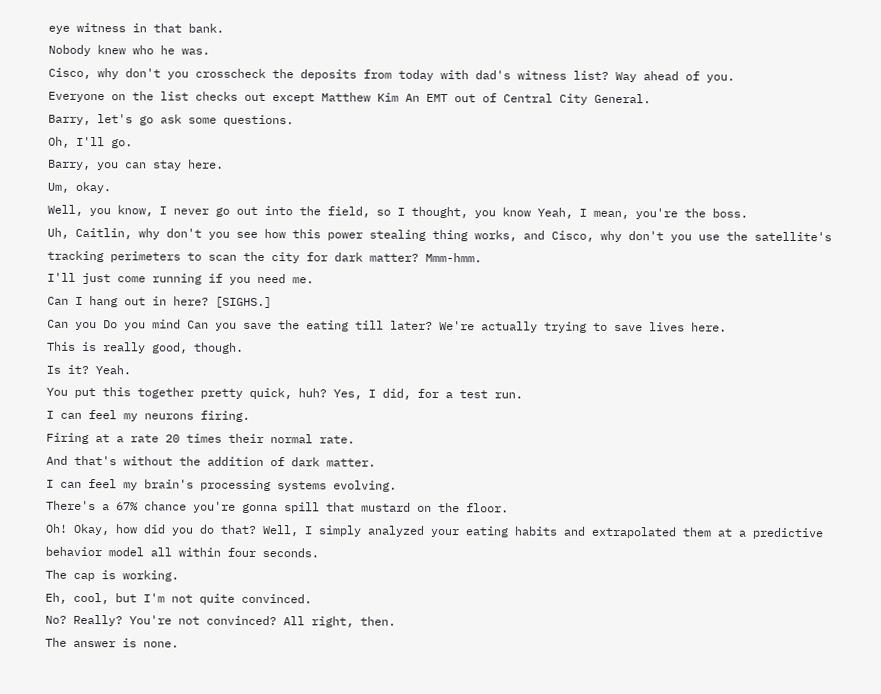eye witness in that bank.
Nobody knew who he was.
Cisco, why don't you crosscheck the deposits from today with dad's witness list? Way ahead of you.
Everyone on the list checks out except Matthew Kim An EMT out of Central City General.
Barry, let's go ask some questions.
Oh, I'll go.
Barry, you can stay here.
Um, okay.
Well, you know, I never go out into the field, so I thought, you know Yeah, I mean, you're the boss.
Uh, Caitlin, why don't you see how this power stealing thing works, and Cisco, why don't you use the satellite's tracking perimeters to scan the city for dark matter? Mmm-hmm.
I'll just come running if you need me.
Can I hang out in here? [SIGHS.]
Can you Do you mind Can you save the eating till later? We're actually trying to save lives here.
This is really good, though.
Is it? Yeah.
You put this together pretty quick, huh? Yes, I did, for a test run.
I can feel my neurons firing.
Firing at a rate 20 times their normal rate.
And that's without the addition of dark matter.
I can feel my brain's processing systems evolving.
There's a 67% chance you're gonna spill that mustard on the floor.
Oh! Okay, how did you do that? Well, I simply analyzed your eating habits and extrapolated them at a predictive behavior model all within four seconds.
The cap is working.
Eh, cool, but I'm not quite convinced.
No? Really? You're not convinced? All right, then.
The answer is none.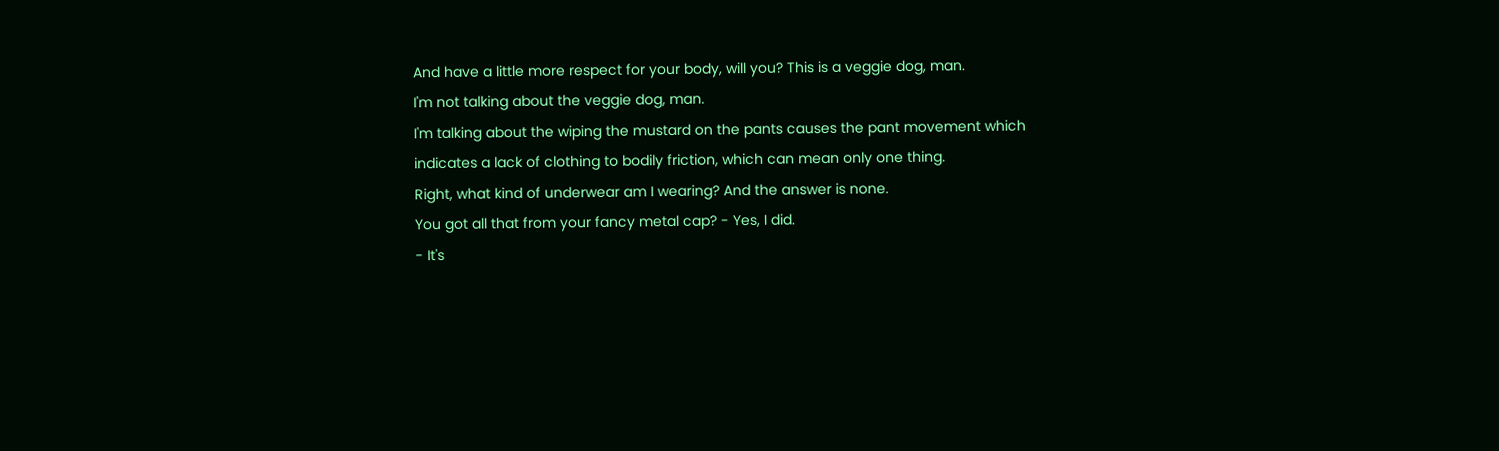And have a little more respect for your body, will you? This is a veggie dog, man.
I'm not talking about the veggie dog, man.
I'm talking about the wiping the mustard on the pants causes the pant movement which indicates a lack of clothing to bodily friction, which can mean only one thing.
Right, what kind of underwear am I wearing? And the answer is none.
You got all that from your fancy metal cap? - Yes, I did.
- It's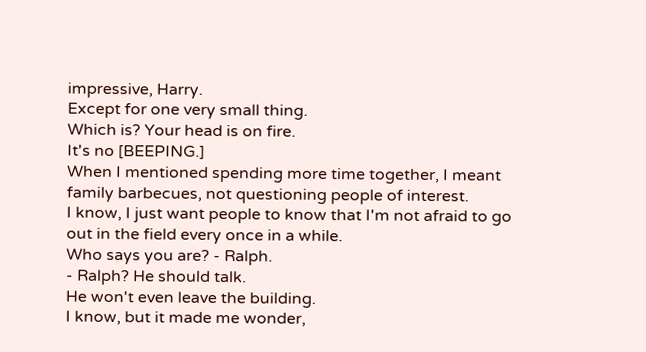impressive, Harry.
Except for one very small thing.
Which is? Your head is on fire.
It's no [BEEPING.]
When I mentioned spending more time together, I meant family barbecues, not questioning people of interest.
I know, I just want people to know that I'm not afraid to go out in the field every once in a while.
Who says you are? - Ralph.
- Ralph? He should talk.
He won't even leave the building.
I know, but it made me wonder,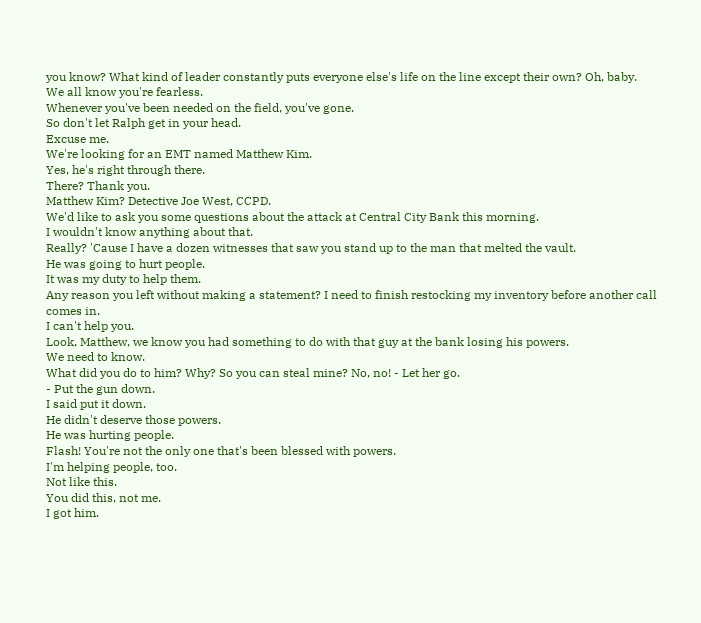you know? What kind of leader constantly puts everyone else's life on the line except their own? Oh, baby.
We all know you're fearless.
Whenever you've been needed on the field, you've gone.
So don't let Ralph get in your head.
Excuse me.
We're looking for an EMT named Matthew Kim.
Yes, he's right through there.
There? Thank you.
Matthew Kim? Detective Joe West, CCPD.
We'd like to ask you some questions about the attack at Central City Bank this morning.
I wouldn't know anything about that.
Really? 'Cause I have a dozen witnesses that saw you stand up to the man that melted the vault.
He was going to hurt people.
It was my duty to help them.
Any reason you left without making a statement? I need to finish restocking my inventory before another call comes in.
I can't help you.
Look, Matthew, we know you had something to do with that guy at the bank losing his powers.
We need to know.
What did you do to him? Why? So you can steal mine? No, no! - Let her go.
- Put the gun down.
I said put it down.
He didn't deserve those powers.
He was hurting people.
Flash! You're not the only one that's been blessed with powers.
I'm helping people, too.
Not like this.
You did this, not me.
I got him.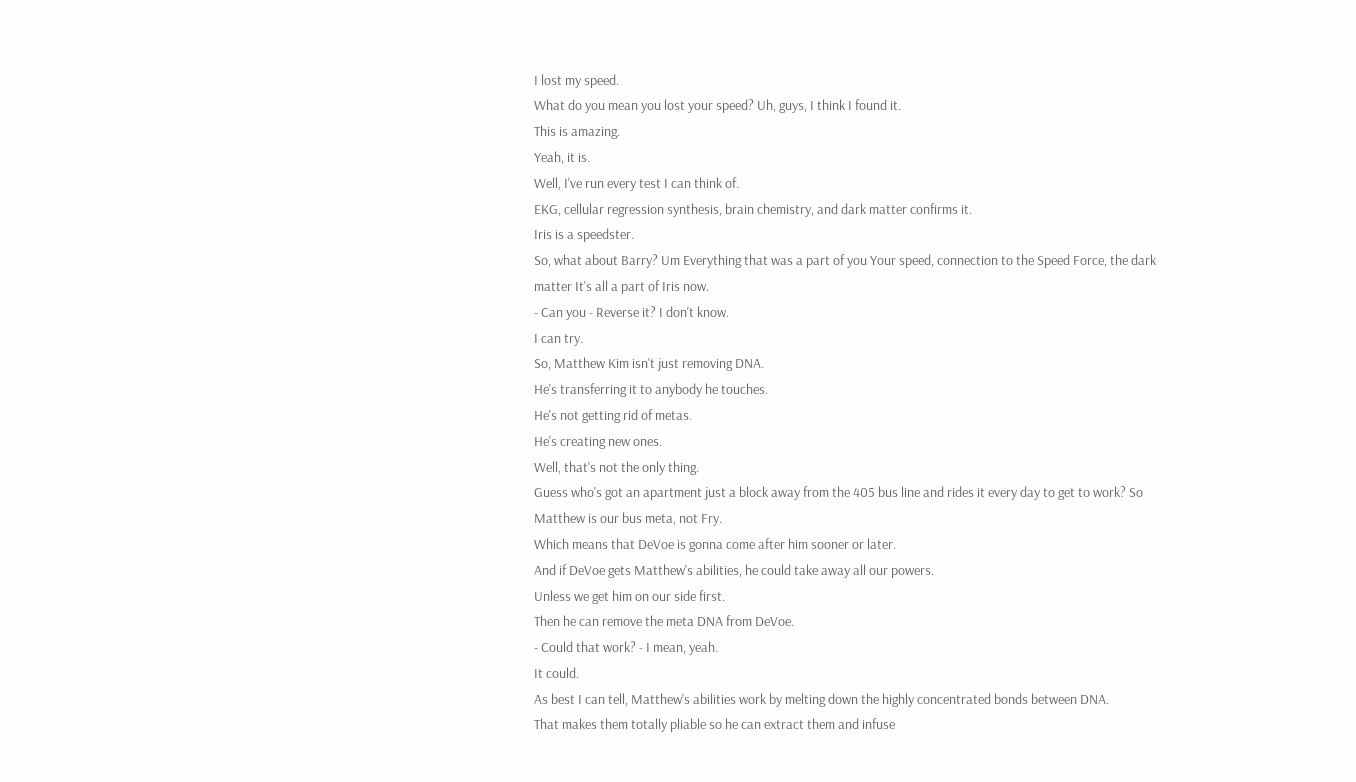I lost my speed.
What do you mean you lost your speed? Uh, guys, I think I found it.
This is amazing.
Yeah, it is.
Well, I've run every test I can think of.
EKG, cellular regression synthesis, brain chemistry, and dark matter confirms it.
Iris is a speedster.
So, what about Barry? Um Everything that was a part of you Your speed, connection to the Speed Force, the dark matter It's all a part of Iris now.
- Can you - Reverse it? I don't know.
I can try.
So, Matthew Kim isn't just removing DNA.
He's transferring it to anybody he touches.
He's not getting rid of metas.
He's creating new ones.
Well, that's not the only thing.
Guess who's got an apartment just a block away from the 405 bus line and rides it every day to get to work? So Matthew is our bus meta, not Fry.
Which means that DeVoe is gonna come after him sooner or later.
And if DeVoe gets Matthew's abilities, he could take away all our powers.
Unless we get him on our side first.
Then he can remove the meta DNA from DeVoe.
- Could that work? - I mean, yeah.
It could.
As best I can tell, Matthew's abilities work by melting down the highly concentrated bonds between DNA.
That makes them totally pliable so he can extract them and infuse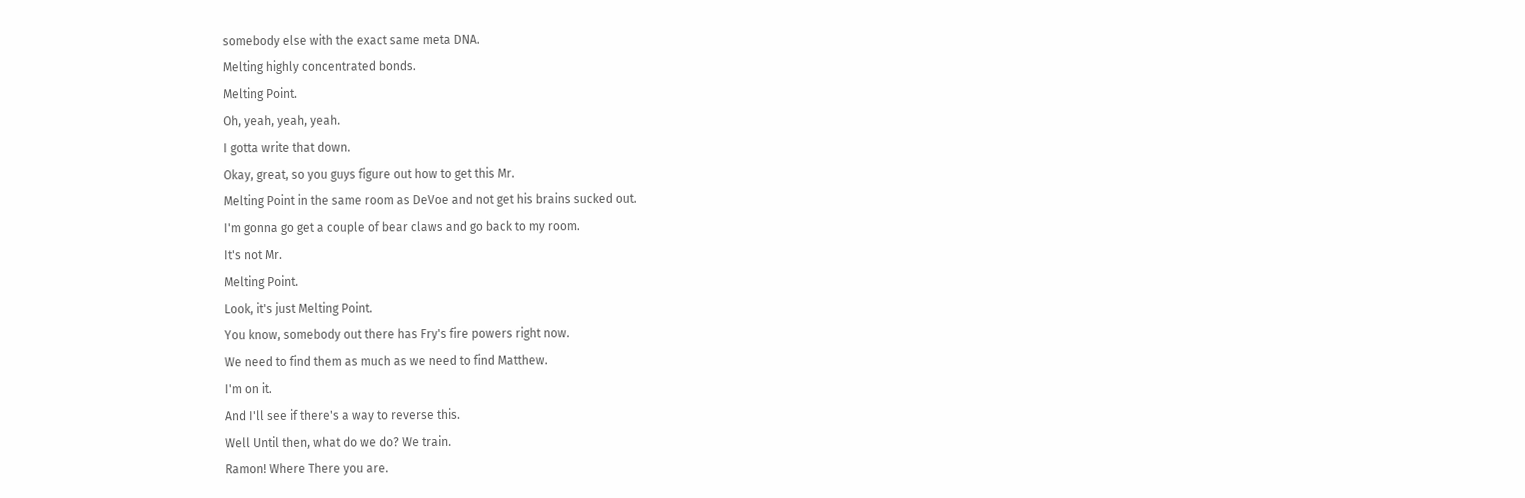somebody else with the exact same meta DNA.
Melting highly concentrated bonds.
Melting Point.
Oh, yeah, yeah, yeah.
I gotta write that down.
Okay, great, so you guys figure out how to get this Mr.
Melting Point in the same room as DeVoe and not get his brains sucked out.
I'm gonna go get a couple of bear claws and go back to my room.
It's not Mr.
Melting Point.
Look, it's just Melting Point.
You know, somebody out there has Fry's fire powers right now.
We need to find them as much as we need to find Matthew.
I'm on it.
And I'll see if there's a way to reverse this.
Well Until then, what do we do? We train.
Ramon! Where There you are.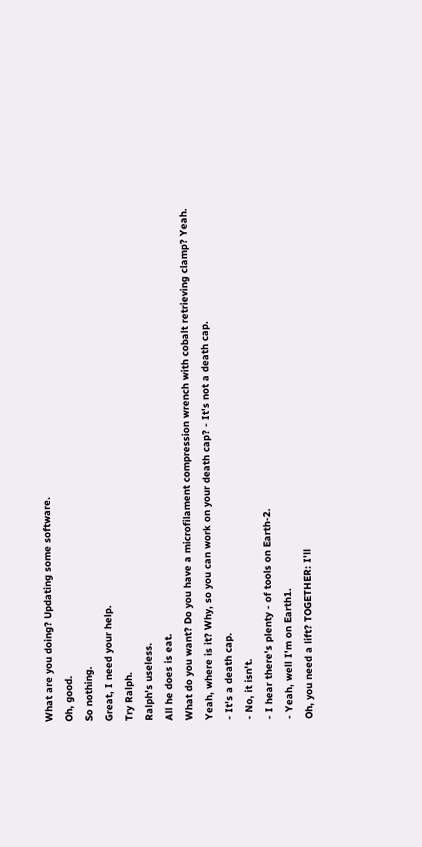What are you doing? Updating some software.
Oh, good.
So nothing.
Great, I need your help.
Try Ralph.
Ralph's useless.
All he does is eat.
What do you want? Do you have a microfilament compression wrench with cobalt retrieving clamp? Yeah.
Yeah, where is it? Why, so you can work on your death cap? - It's not a death cap.
- It's a death cap.
- No, it isn't.
- I hear there's plenty - of tools on Earth-2.
- Yeah, well I'm on Earth1.
Oh, you need a lift? TOGETHER: I'll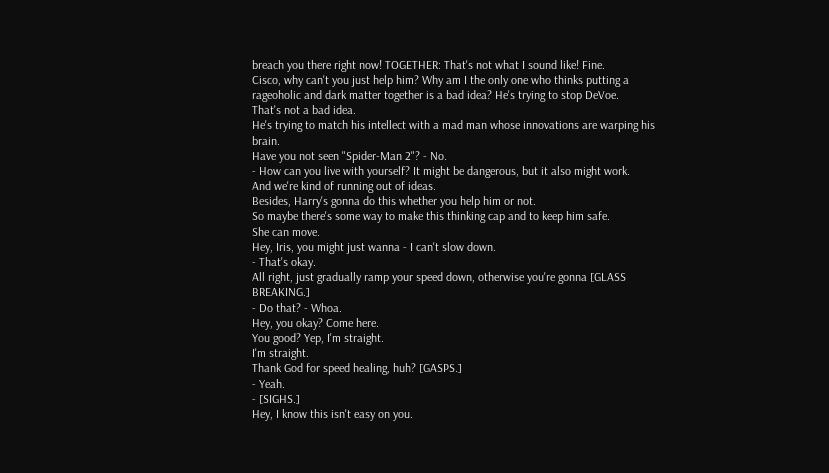breach you there right now! TOGETHER: That's not what I sound like! Fine.
Cisco, why can't you just help him? Why am I the only one who thinks putting a rageoholic and dark matter together is a bad idea? He's trying to stop DeVoe.
That's not a bad idea.
He's trying to match his intellect with a mad man whose innovations are warping his brain.
Have you not seen "Spider-Man 2"? - No.
- How can you live with yourself? It might be dangerous, but it also might work.
And we're kind of running out of ideas.
Besides, Harry's gonna do this whether you help him or not.
So maybe there's some way to make this thinking cap and to keep him safe.
She can move.
Hey, Iris, you might just wanna - I can't slow down.
- That's okay.
All right, just gradually ramp your speed down, otherwise you're gonna [GLASS BREAKING.]
- Do that? - Whoa.
Hey, you okay? Come here.
You good? Yep, I'm straight.
I'm straight.
Thank God for speed healing, huh? [GASPS.]
- Yeah.
- [SIGHS.]
Hey, I know this isn't easy on you.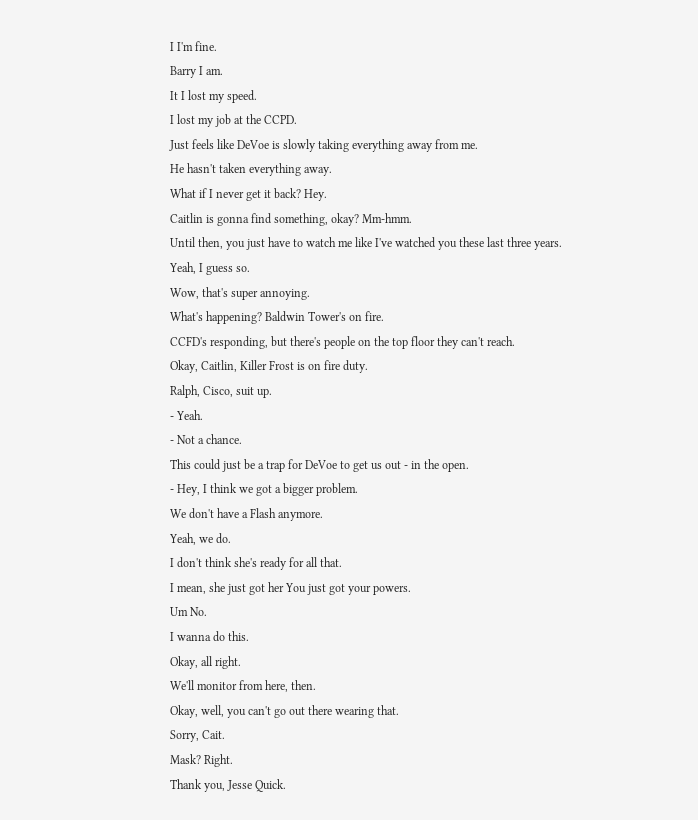I I'm fine.
Barry I am.
It I lost my speed.
I lost my job at the CCPD.
Just feels like DeVoe is slowly taking everything away from me.
He hasn't taken everything away.
What if I never get it back? Hey.
Caitlin is gonna find something, okay? Mm-hmm.
Until then, you just have to watch me like I've watched you these last three years.
Yeah, I guess so.
Wow, that's super annoying.
What's happening? Baldwin Tower's on fire.
CCFD's responding, but there's people on the top floor they can't reach.
Okay, Caitlin, Killer Frost is on fire duty.
Ralph, Cisco, suit up.
- Yeah.
- Not a chance.
This could just be a trap for DeVoe to get us out - in the open.
- Hey, I think we got a bigger problem.
We don't have a Flash anymore.
Yeah, we do.
I don't think she's ready for all that.
I mean, she just got her You just got your powers.
Um No.
I wanna do this.
Okay, all right.
We'll monitor from here, then.
Okay, well, you can't go out there wearing that.
Sorry, Cait.
Mask? Right.
Thank you, Jesse Quick.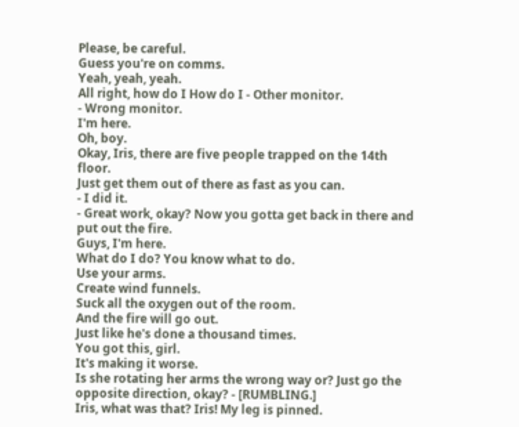Please, be careful.
Guess you're on comms.
Yeah, yeah, yeah.
All right, how do I How do I - Other monitor.
- Wrong monitor.
I'm here.
Oh, boy.
Okay, Iris, there are five people trapped on the 14th floor.
Just get them out of there as fast as you can.
- I did it.
- Great work, okay? Now you gotta get back in there and put out the fire.
Guys, I'm here.
What do I do? You know what to do.
Use your arms.
Create wind funnels.
Suck all the oxygen out of the room.
And the fire will go out.
Just like he's done a thousand times.
You got this, girl.
It's making it worse.
Is she rotating her arms the wrong way or? Just go the opposite direction, okay? - [RUMBLING.]
Iris, what was that? Iris! My leg is pinned.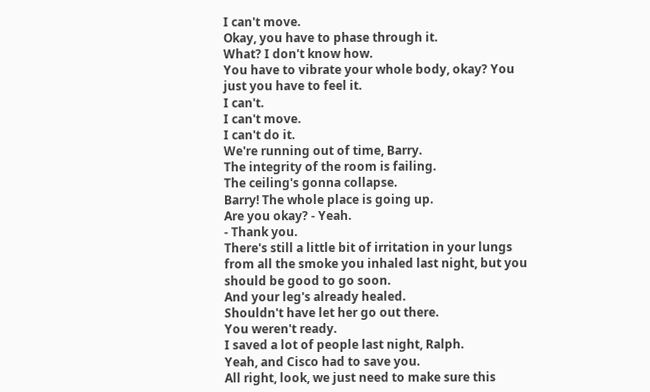I can't move.
Okay, you have to phase through it.
What? I don't know how.
You have to vibrate your whole body, okay? You just you have to feel it.
I can't.
I can't move.
I can't do it.
We're running out of time, Barry.
The integrity of the room is failing.
The ceiling's gonna collapse.
Barry! The whole place is going up.
Are you okay? - Yeah.
- Thank you.
There's still a little bit of irritation in your lungs from all the smoke you inhaled last night, but you should be good to go soon.
And your leg's already healed.
Shouldn't have let her go out there.
You weren't ready.
I saved a lot of people last night, Ralph.
Yeah, and Cisco had to save you.
All right, look, we just need to make sure this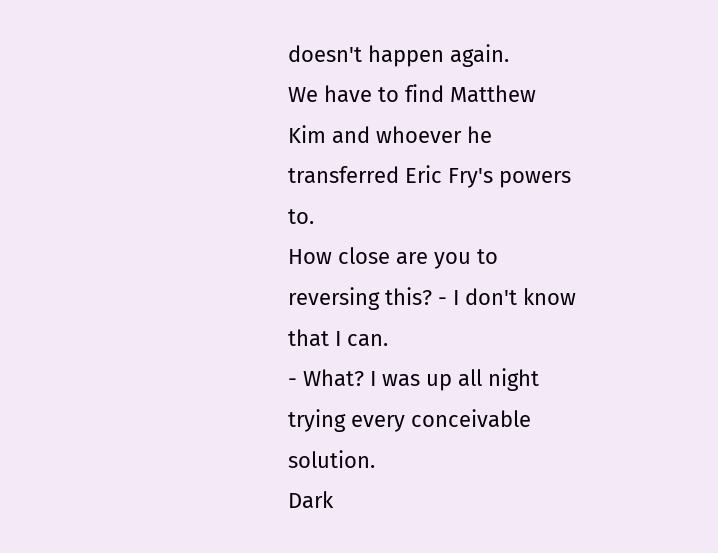doesn't happen again.
We have to find Matthew Kim and whoever he transferred Eric Fry's powers to.
How close are you to reversing this? - I don't know that I can.
- What? I was up all night trying every conceivable solution.
Dark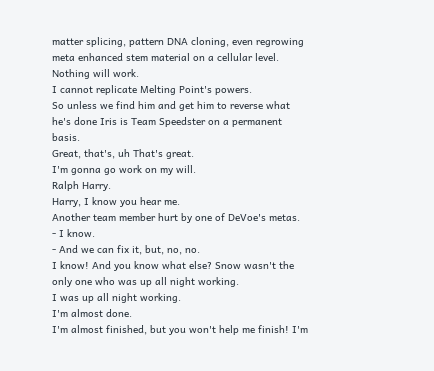matter splicing, pattern DNA cloning, even regrowing meta enhanced stem material on a cellular level.
Nothing will work.
I cannot replicate Melting Point's powers.
So unless we find him and get him to reverse what he's done Iris is Team Speedster on a permanent basis.
Great, that's, uh That's great.
I'm gonna go work on my will.
Ralph Harry.
Harry, I know you hear me.
Another team member hurt by one of DeVoe's metas.
- I know.
- And we can fix it, but, no, no.
I know! And you know what else? Snow wasn't the only one who was up all night working.
I was up all night working.
I'm almost done.
I'm almost finished, but you won't help me finish! I'm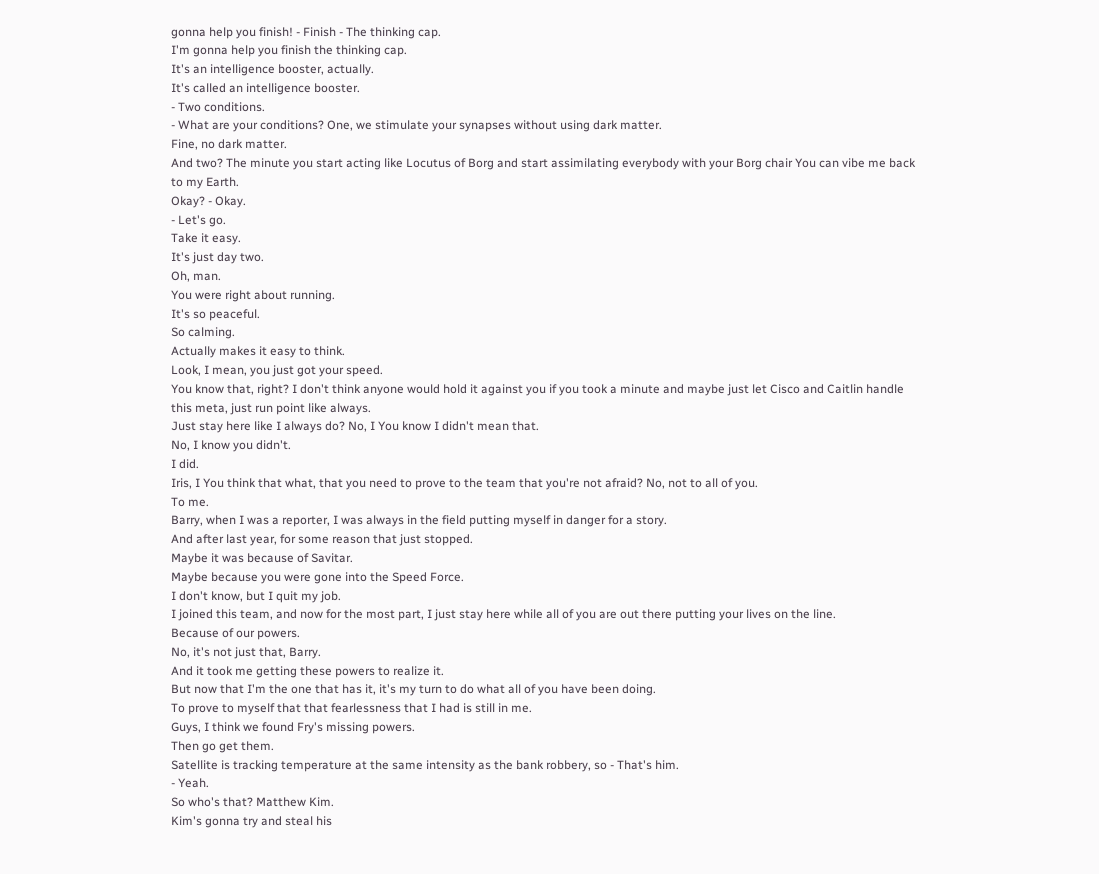gonna help you finish! - Finish - The thinking cap.
I'm gonna help you finish the thinking cap.
It's an intelligence booster, actually.
It's called an intelligence booster.
- Two conditions.
- What are your conditions? One, we stimulate your synapses without using dark matter.
Fine, no dark matter.
And two? The minute you start acting like Locutus of Borg and start assimilating everybody with your Borg chair You can vibe me back to my Earth.
Okay? - Okay.
- Let's go.
Take it easy.
It's just day two.
Oh, man.
You were right about running.
It's so peaceful.
So calming.
Actually makes it easy to think.
Look, I mean, you just got your speed.
You know that, right? I don't think anyone would hold it against you if you took a minute and maybe just let Cisco and Caitlin handle this meta, just run point like always.
Just stay here like I always do? No, I You know I didn't mean that.
No, I know you didn't.
I did.
Iris, I You think that what, that you need to prove to the team that you're not afraid? No, not to all of you.
To me.
Barry, when I was a reporter, I was always in the field putting myself in danger for a story.
And after last year, for some reason that just stopped.
Maybe it was because of Savitar.
Maybe because you were gone into the Speed Force.
I don't know, but I quit my job.
I joined this team, and now for the most part, I just stay here while all of you are out there putting your lives on the line.
Because of our powers.
No, it's not just that, Barry.
And it took me getting these powers to realize it.
But now that I'm the one that has it, it's my turn to do what all of you have been doing.
To prove to myself that that fearlessness that I had is still in me.
Guys, I think we found Fry's missing powers.
Then go get them.
Satellite is tracking temperature at the same intensity as the bank robbery, so - That's him.
- Yeah.
So who's that? Matthew Kim.
Kim's gonna try and steal his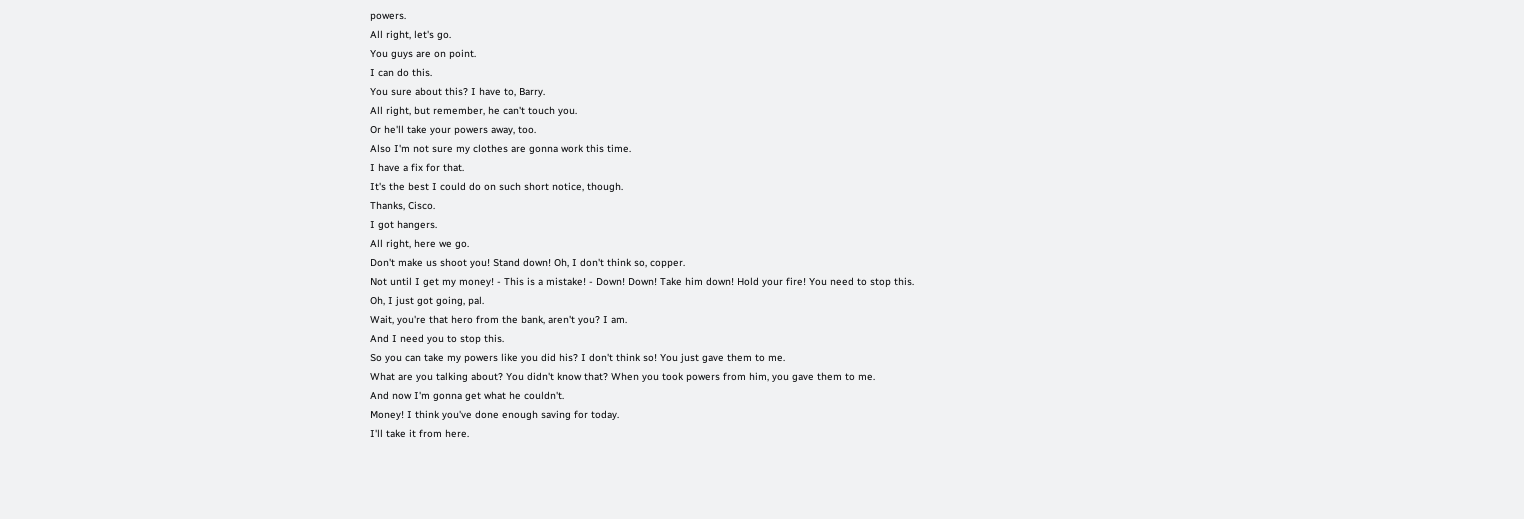powers.
All right, let's go.
You guys are on point.
I can do this.
You sure about this? I have to, Barry.
All right, but remember, he can't touch you.
Or he'll take your powers away, too.
Also I'm not sure my clothes are gonna work this time.
I have a fix for that.
It's the best I could do on such short notice, though.
Thanks, Cisco.
I got hangers.
All right, here we go.
Don't make us shoot you! Stand down! Oh, I don't think so, copper.
Not until I get my money! - This is a mistake! - Down! Down! Take him down! Hold your fire! You need to stop this.
Oh, I just got going, pal.
Wait, you're that hero from the bank, aren't you? I am.
And I need you to stop this.
So you can take my powers like you did his? I don't think so! You just gave them to me.
What are you talking about? You didn't know that? When you took powers from him, you gave them to me.
And now I'm gonna get what he couldn't.
Money! I think you've done enough saving for today.
I'll take it from here.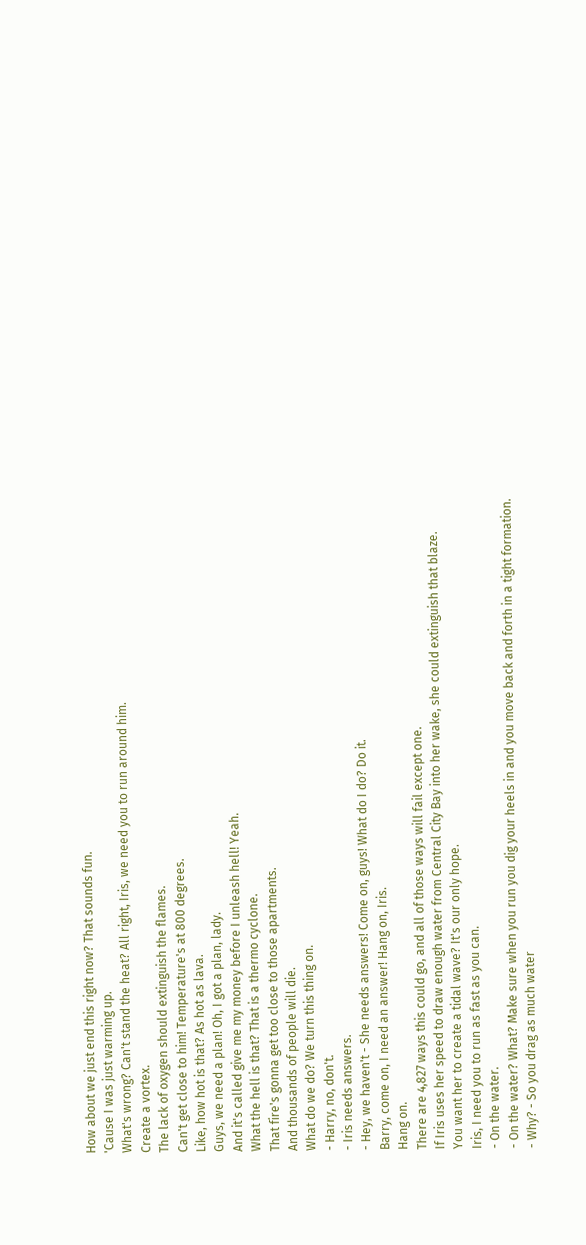How about we just end this right now? That sounds fun.
'Cause I was just warming up.
What's wrong? Can't stand the heat? All right, Iris, we need you to run around him.
Create a vortex.
The lack of oxygen should extinguish the flames.
Can't get close to him! Temperature's at 800 degrees.
Like, how hot is that? As hot as lava.
Guys, we need a plan! Oh, I got a plan, lady.
And it's called give me my money before I unleash hell! Yeah.
What the hell is that? That is a thermo cyclone.
That fire's gonna get too close to those apartments.
And thousands of people will die.
What do we do? We turn this thing on.
- Harry, no, don't.
- Iris needs answers.
- Hey, we haven't - She needs answers! Come on, guys! What do I do? Do it.
Barry, come on, I need an answer! Hang on, Iris.
Hang on.
There are 4,827 ways this could go, and all of those ways will fail except one.
If Iris uses her speed to draw enough water from Central City Bay into her wake, she could extinguish that blaze.
You want her to create a tidal wave? It's our only hope.
Iris, I need you to run as fast as you can.
- On the water.
- On the water? What? Make sure when you run you dig your heels in and you move back and forth in a tight formation.
- Why? - So you drag as much water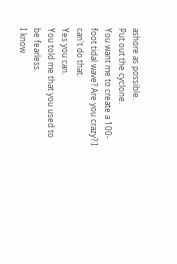ashore as possible.
Put out the cyclone.
You want me to create a 100-foot tidal wave? Are you crazy? I can't do that.
Yes you can.
You told me that you used to be fearless.
I know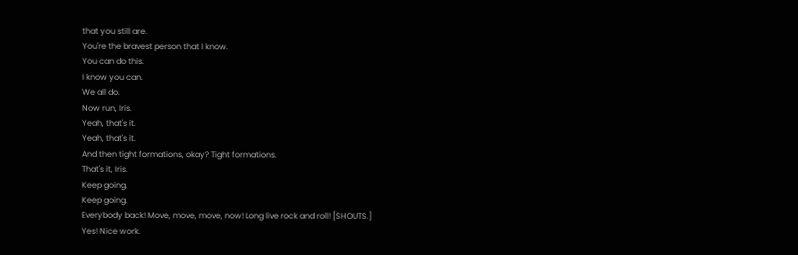that you still are.
You're the bravest person that I know.
You can do this.
I know you can.
We all do.
Now run, Iris.
Yeah, that's it.
Yeah, that's it.
And then tight formations, okay? Tight formations.
That's it, Iris.
Keep going.
Keep going.
Everybody back! Move, move, move, now! Long live rock and roll! [SHOUTS.]
Yes! Nice work.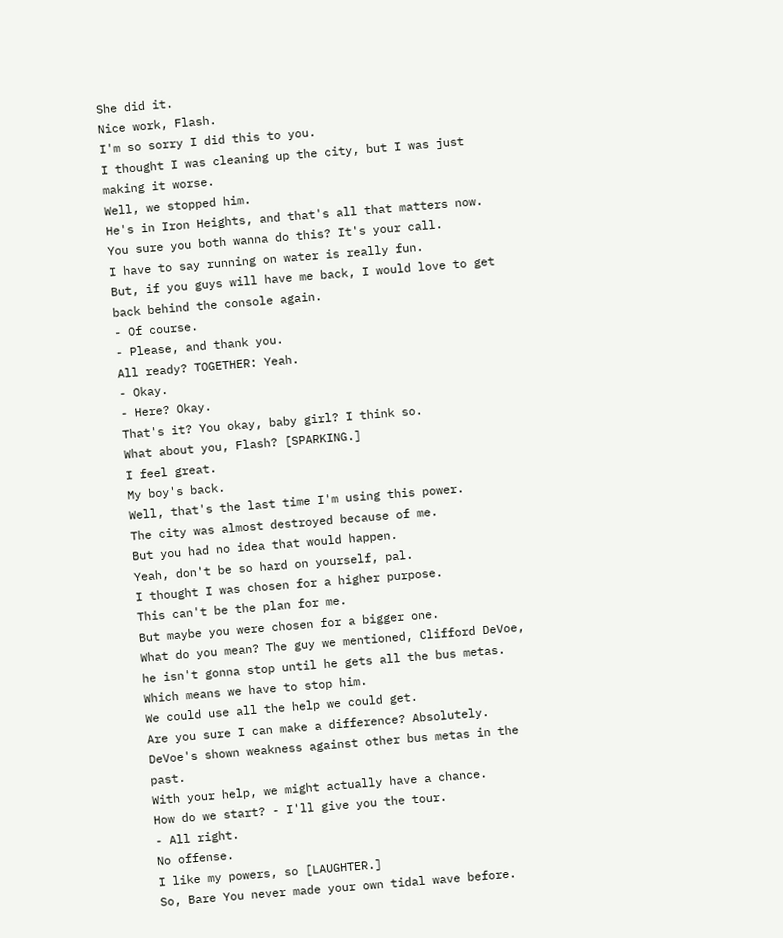She did it.
Nice work, Flash.
I'm so sorry I did this to you.
I thought I was cleaning up the city, but I was just making it worse.
Well, we stopped him.
He's in Iron Heights, and that's all that matters now.
You sure you both wanna do this? It's your call.
I have to say running on water is really fun.
But, if you guys will have me back, I would love to get back behind the console again.
- Of course.
- Please, and thank you.
All ready? TOGETHER: Yeah.
- Okay.
- Here? Okay.
That's it? You okay, baby girl? I think so.
What about you, Flash? [SPARKING.]
I feel great.
My boy's back.
Well, that's the last time I'm using this power.
The city was almost destroyed because of me.
But you had no idea that would happen.
Yeah, don't be so hard on yourself, pal.
I thought I was chosen for a higher purpose.
This can't be the plan for me.
But maybe you were chosen for a bigger one.
What do you mean? The guy we mentioned, Clifford DeVoe, he isn't gonna stop until he gets all the bus metas.
Which means we have to stop him.
We could use all the help we could get.
Are you sure I can make a difference? Absolutely.
DeVoe's shown weakness against other bus metas in the past.
With your help, we might actually have a chance.
How do we start? - I'll give you the tour.
- All right.
No offense.
I like my powers, so [LAUGHTER.]
So, Bare You never made your own tidal wave before.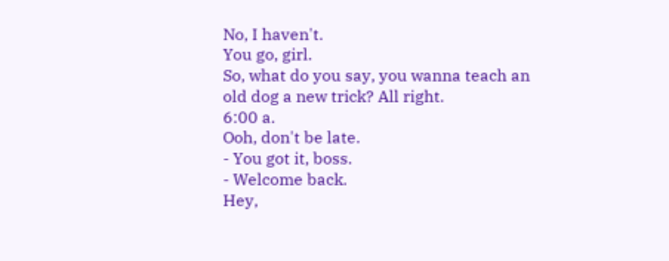No, I haven't.
You go, girl.
So, what do you say, you wanna teach an old dog a new trick? All right.
6:00 a.
Ooh, don't be late.
- You got it, boss.
- Welcome back.
Hey,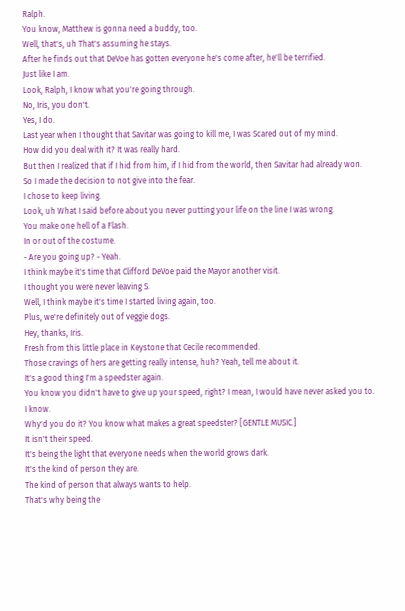Ralph.
You know, Matthew is gonna need a buddy, too.
Well, that's, uh That's assuming he stays.
After he finds out that DeVoe has gotten everyone he's come after, he'll be terrified.
Just like I am.
Look, Ralph, I know what you're going through.
No, Iris, you don't.
Yes, I do.
Last year when I thought that Savitar was going to kill me, I was Scared out of my mind.
How did you deal with it? It was really hard.
But then I realized that if I hid from him, if I hid from the world, then Savitar had already won.
So I made the decision to not give into the fear.
I chose to keep living.
Look, uh What I said before about you never putting your life on the line I was wrong.
You make one hell of a Flash.
In or out of the costume.
- Are you going up? - Yeah.
I think maybe it's time that Clifford DeVoe paid the Mayor another visit.
I thought you were never leaving S.
Well, I think maybe it's time I started living again, too.
Plus, we're definitely out of veggie dogs.
Hey, thanks, Iris.
Fresh from this little place in Keystone that Cecile recommended.
Those cravings of hers are getting really intense, huh? Yeah, tell me about it.
It's a good thing I'm a speedster again.
You know you didn't have to give up your speed, right? I mean, I would have never asked you to.
I know.
Why'd you do it? You know what makes a great speedster? [GENTLE MUSIC.]
It isn't their speed.
It's being the light that everyone needs when the world grows dark.
It's the kind of person they are.
The kind of person that always wants to help.
That's why being the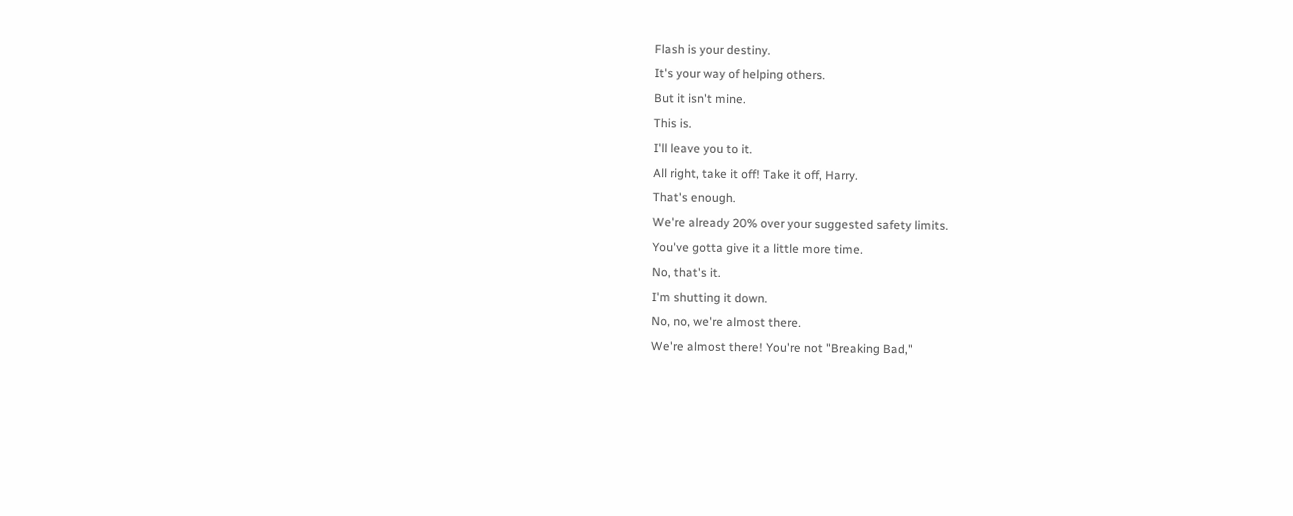Flash is your destiny.
It's your way of helping others.
But it isn't mine.
This is.
I'll leave you to it.
All right, take it off! Take it off, Harry.
That's enough.
We're already 20% over your suggested safety limits.
You've gotta give it a little more time.
No, that's it.
I'm shutting it down.
No, no, we're almost there.
We're almost there! You're not "Breaking Bad,"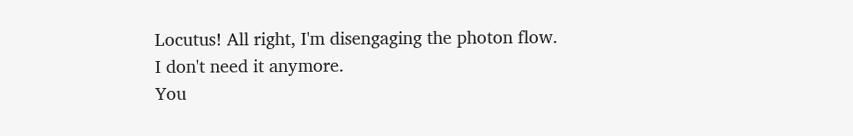Locutus! All right, I'm disengaging the photon flow.
I don't need it anymore.
You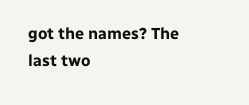got the names? The last two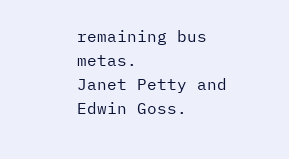remaining bus metas.
Janet Petty and Edwin Goss.